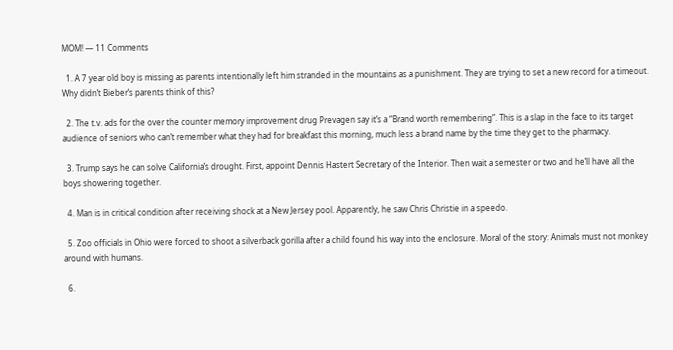MOM! — 11 Comments

  1. A 7 year old boy is missing as parents intentionally left him stranded in the mountains as a punishment. They are trying to set a new record for a timeout. Why didn’t Bieber’s parents think of this?

  2. The t.v. ads for the over the counter memory improvement drug Prevagen say it’s a “Brand worth remembering”. This is a slap in the face to its target audience of seniors who can’t remember what they had for breakfast this morning, much less a brand name by the time they get to the pharmacy.

  3. Trump says he can solve California’s drought. First, appoint Dennis Hastert Secretary of the Interior. Then wait a semester or two and he’ll have all the boys showering together.

  4. Man is in critical condition after receiving shock at a New Jersey pool. Apparently, he saw Chris Christie in a speedo.

  5. Zoo officials in Ohio were forced to shoot a silverback gorilla after a child found his way into the enclosure. Moral of the story: Animals must not monkey around with humans.

  6.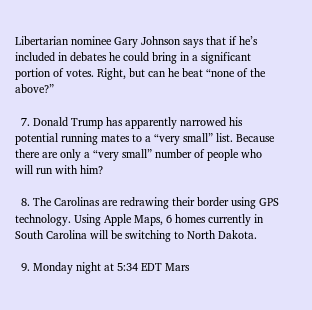Libertarian nominee Gary Johnson says that if he’s included in debates he could bring in a significant portion of votes. Right, but can he beat “none of the above?”

  7. Donald Trump has apparently narrowed his potential running mates to a “very small” list. Because there are only a “very small” number of people who will run with him?

  8. The Carolinas are redrawing their border using GPS technology. Using Apple Maps, 6 homes currently in South Carolina will be switching to North Dakota.

  9. Monday night at 5:34 EDT Mars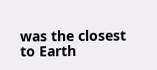was the closest to Earth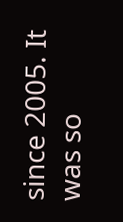since 2005. It was so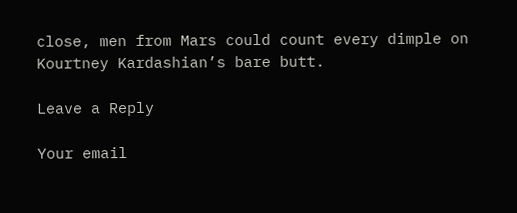close, men from Mars could count every dimple on Kourtney Kardashian’s bare butt.

Leave a Reply

Your email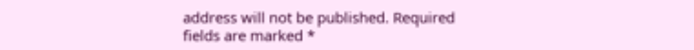address will not be published. Required fields are marked *